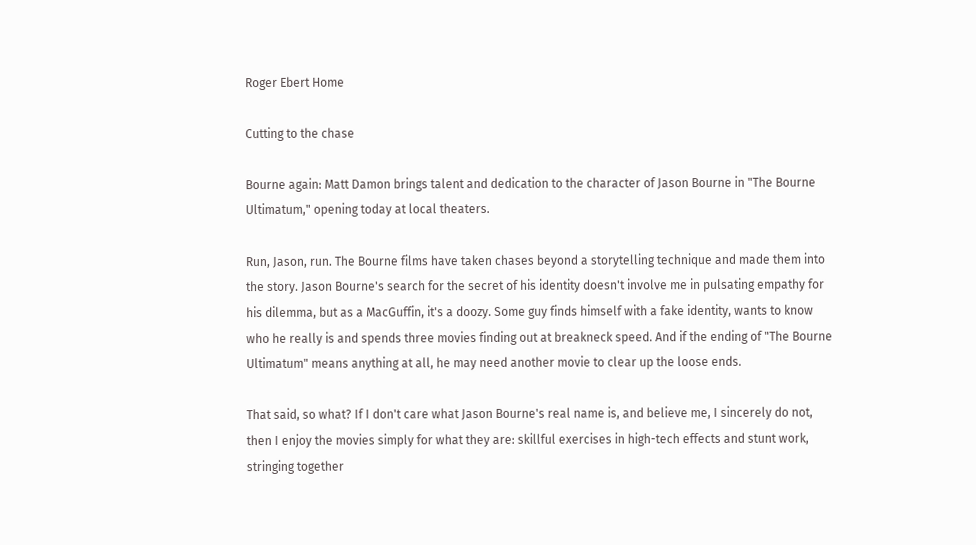Roger Ebert Home

Cutting to the chase

Bourne again: Matt Damon brings talent and dedication to the character of Jason Bourne in "The Bourne Ultimatum," opening today at local theaters.

Run, Jason, run. The Bourne films have taken chases beyond a storytelling technique and made them into the story. Jason Bourne's search for the secret of his identity doesn't involve me in pulsating empathy for his dilemma, but as a MacGuffin, it's a doozy. Some guy finds himself with a fake identity, wants to know who he really is and spends three movies finding out at breakneck speed. And if the ending of "The Bourne Ultimatum" means anything at all, he may need another movie to clear up the loose ends.

That said, so what? If I don't care what Jason Bourne's real name is, and believe me, I sincerely do not, then I enjoy the movies simply for what they are: skillful exercises in high-tech effects and stunt work, stringing together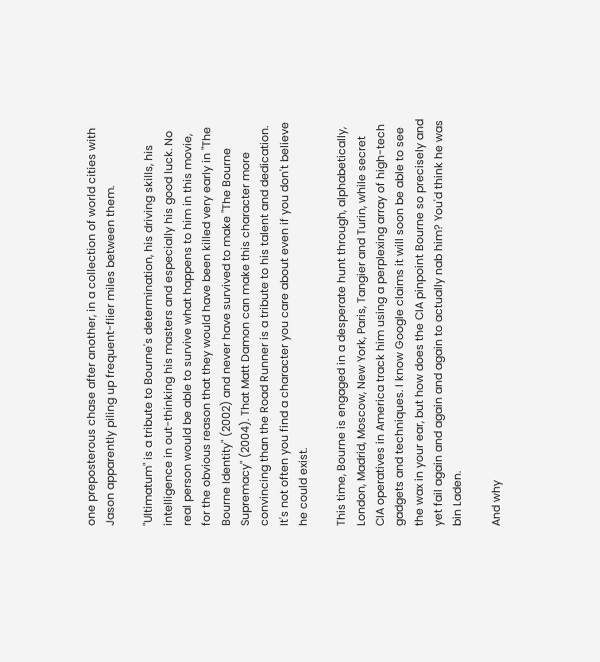one preposterous chase after another, in a collection of world cities with Jason apparently piling up frequent-flier miles between them.

"Ultimatum" is a tribute to Bourne's determination, his driving skills, his intelligence in out-thinking his masters and especially his good luck. No real person would be able to survive what happens to him in this movie, for the obvious reason that they would have been killed very early in "The Bourne Identity" (2002) and never have survived to make "The Bourne Supremacy" (2004). That Matt Damon can make this character more convincing than the Road Runner is a tribute to his talent and dedication. It's not often you find a character you care about even if you don't believe he could exist.

This time, Bourne is engaged in a desperate hunt through, alphabetically, London, Madrid, Moscow, New York, Paris, Tangier and Turin, while secret CIA operatives in America track him using a perplexing array of high-tech gadgets and techniques. I know Google claims it will soon be able to see the wax in your ear, but how does the CIA pinpoint Bourne so precisely and yet fail again and again and again to actually nab him? You'd think he was bin Laden.

And why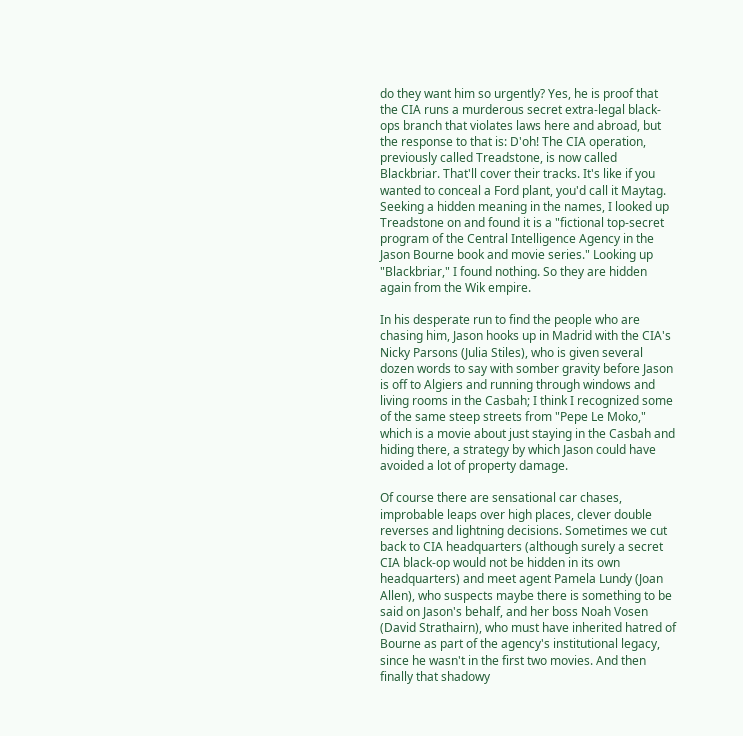do they want him so urgently? Yes, he is proof that the CIA runs a murderous secret extra-legal black-ops branch that violates laws here and abroad, but the response to that is: D'oh! The CIA operation, previously called Treadstone, is now called Blackbriar. That'll cover their tracks. It's like if you wanted to conceal a Ford plant, you'd call it Maytag. Seeking a hidden meaning in the names, I looked up Treadstone on and found it is a "fictional top-secret program of the Central Intelligence Agency in the Jason Bourne book and movie series." Looking up "Blackbriar," I found nothing. So they are hidden again from the Wik empire.

In his desperate run to find the people who are chasing him, Jason hooks up in Madrid with the CIA's Nicky Parsons (Julia Stiles), who is given several dozen words to say with somber gravity before Jason is off to Algiers and running through windows and living rooms in the Casbah; I think I recognized some of the same steep streets from "Pepe Le Moko," which is a movie about just staying in the Casbah and hiding there, a strategy by which Jason could have avoided a lot of property damage.

Of course there are sensational car chases, improbable leaps over high places, clever double reverses and lightning decisions. Sometimes we cut back to CIA headquarters (although surely a secret CIA black-op would not be hidden in its own headquarters) and meet agent Pamela Lundy (Joan Allen), who suspects maybe there is something to be said on Jason's behalf, and her boss Noah Vosen (David Strathairn), who must have inherited hatred of Bourne as part of the agency's institutional legacy, since he wasn't in the first two movies. And then finally that shadowy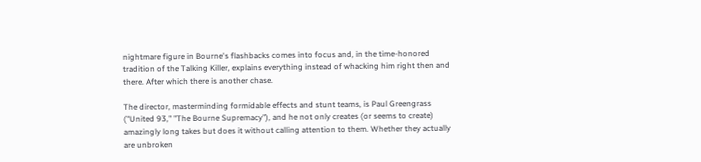nightmare figure in Bourne's flashbacks comes into focus and, in the time-honored tradition of the Talking Killer, explains everything instead of whacking him right then and there. After which there is another chase.

The director, masterminding formidable effects and stunt teams, is Paul Greengrass ("United 93," "The Bourne Supremacy"), and he not only creates (or seems to create) amazingly long takes but does it without calling attention to them. Whether they actually are unbroken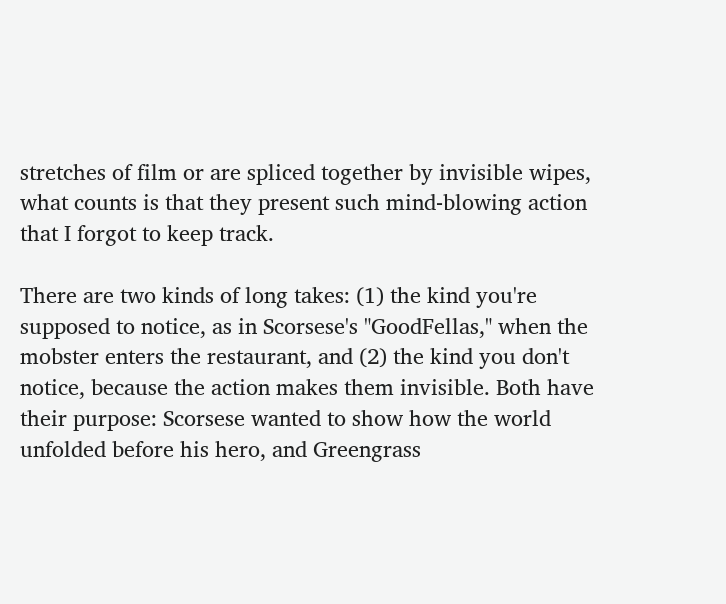stretches of film or are spliced together by invisible wipes, what counts is that they present such mind-blowing action that I forgot to keep track.

There are two kinds of long takes: (1) the kind you're supposed to notice, as in Scorsese's "GoodFellas," when the mobster enters the restaurant, and (2) the kind you don't notice, because the action makes them invisible. Both have their purpose: Scorsese wanted to show how the world unfolded before his hero, and Greengrass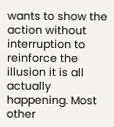wants to show the action without interruption to reinforce the illusion it is all actually happening. Most other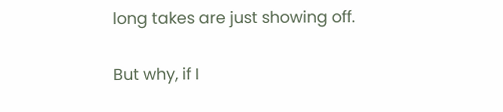long takes are just showing off.

But why, if I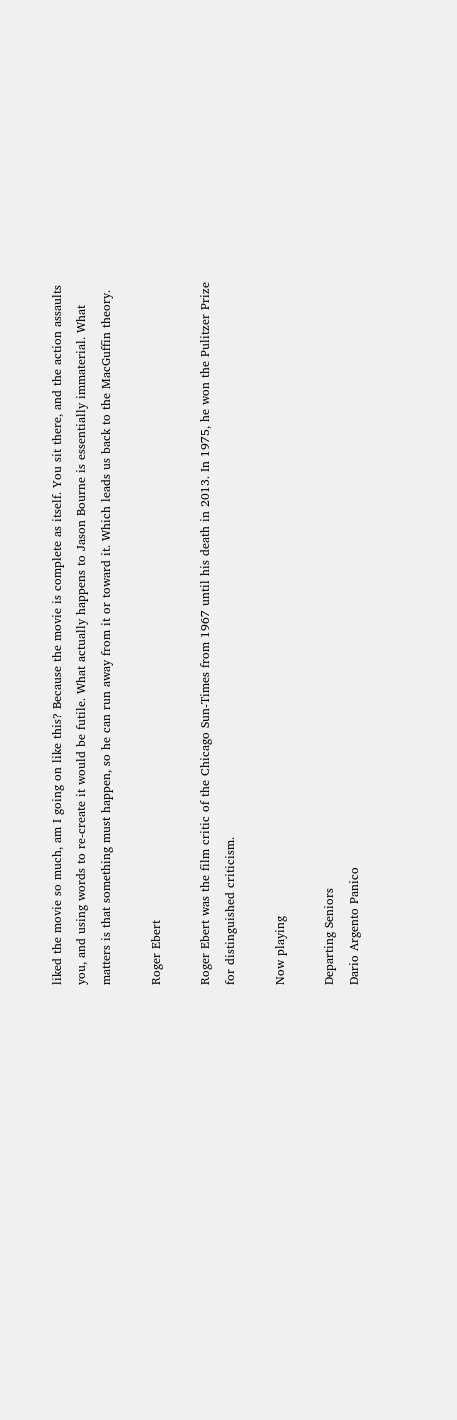liked the movie so much, am I going on like this? Because the movie is complete as itself. You sit there, and the action assaults you, and using words to re-create it would be futile. What actually happens to Jason Bourne is essentially immaterial. What matters is that something must happen, so he can run away from it or toward it. Which leads us back to the MacGuffin theory.

Roger Ebert

Roger Ebert was the film critic of the Chicago Sun-Times from 1967 until his death in 2013. In 1975, he won the Pulitzer Prize for distinguished criticism.

Now playing

Departing Seniors
Dario Argento Panico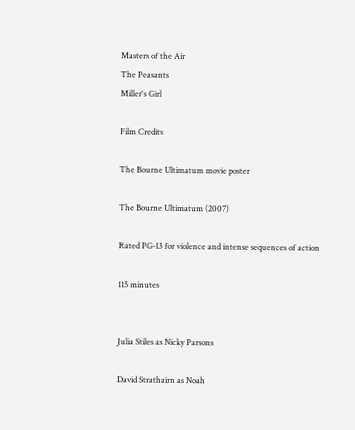Masters of the Air
The Peasants
Miller's Girl

Film Credits

The Bourne Ultimatum movie poster

The Bourne Ultimatum (2007)

Rated PG-13 for violence and intense sequences of action

115 minutes


Julia Stiles as Nicky Parsons

David Strathairn as Noah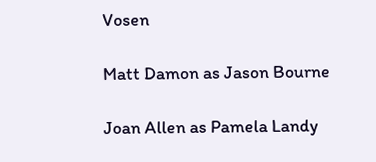Vosen

Matt Damon as Jason Bourne

Joan Allen as Pamela Landy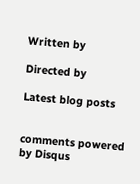Written by

Directed by

Latest blog posts


comments powered by Disqus